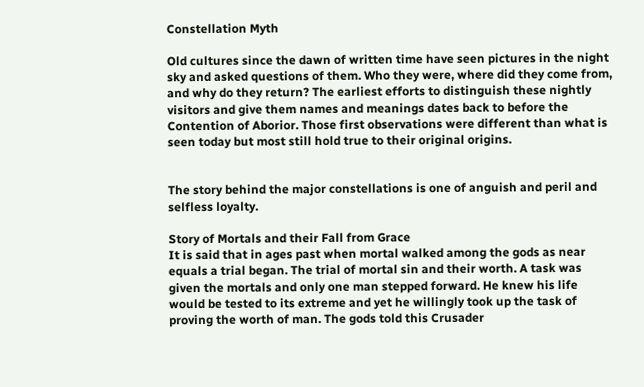Constellation Myth

Old cultures since the dawn of written time have seen pictures in the night sky and asked questions of them. Who they were, where did they come from, and why do they return? The earliest efforts to distinguish these nightly visitors and give them names and meanings dates back to before the Contention of Aborior. Those first observations were different than what is seen today but most still hold true to their original origins.


The story behind the major constellations is one of anguish and peril and selfless loyalty.

Story of Mortals and their Fall from Grace
It is said that in ages past when mortal walked among the gods as near equals a trial began. The trial of mortal sin and their worth. A task was given the mortals and only one man stepped forward. He knew his life would be tested to its extreme and yet he willingly took up the task of proving the worth of man. The gods told this Crusader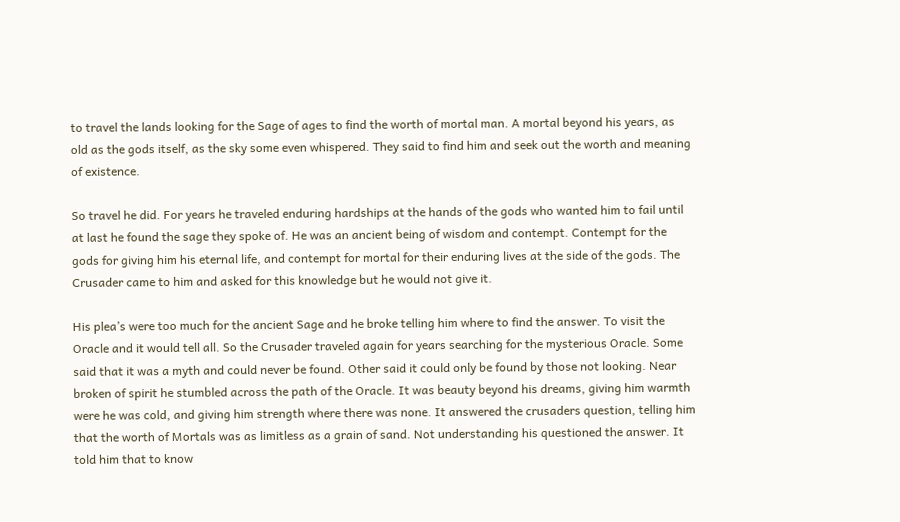to travel the lands looking for the Sage of ages to find the worth of mortal man. A mortal beyond his years, as old as the gods itself, as the sky some even whispered. They said to find him and seek out the worth and meaning of existence.

So travel he did. For years he traveled enduring hardships at the hands of the gods who wanted him to fail until at last he found the sage they spoke of. He was an ancient being of wisdom and contempt. Contempt for the gods for giving him his eternal life, and contempt for mortal for their enduring lives at the side of the gods. The Crusader came to him and asked for this knowledge but he would not give it.

His plea’s were too much for the ancient Sage and he broke telling him where to find the answer. To visit the Oracle and it would tell all. So the Crusader traveled again for years searching for the mysterious Oracle. Some said that it was a myth and could never be found. Other said it could only be found by those not looking. Near broken of spirit he stumbled across the path of the Oracle. It was beauty beyond his dreams, giving him warmth were he was cold, and giving him strength where there was none. It answered the crusaders question, telling him that the worth of Mortals was as limitless as a grain of sand. Not understanding his questioned the answer. It told him that to know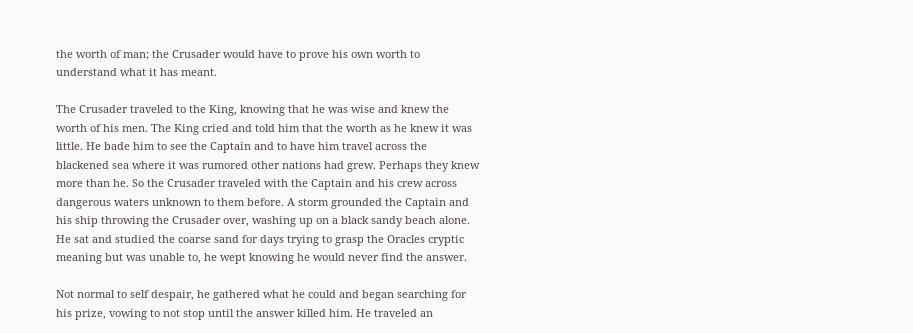the worth of man; the Crusader would have to prove his own worth to understand what it has meant.

The Crusader traveled to the King, knowing that he was wise and knew the worth of his men. The King cried and told him that the worth as he knew it was little. He bade him to see the Captain and to have him travel across the blackened sea where it was rumored other nations had grew. Perhaps they knew more than he. So the Crusader traveled with the Captain and his crew across dangerous waters unknown to them before. A storm grounded the Captain and his ship throwing the Crusader over, washing up on a black sandy beach alone. He sat and studied the coarse sand for days trying to grasp the Oracles cryptic meaning but was unable to, he wept knowing he would never find the answer.

Not normal to self despair, he gathered what he could and began searching for his prize, vowing to not stop until the answer killed him. He traveled an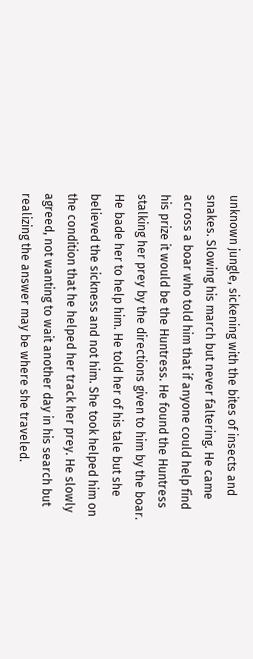unknown jungle, sickening with the bites of insects and snakes. Slowing his march but never faltering. He came across a boar who told him that if anyone could help find his prize it would be the Huntress. He found the Huntress stalking her prey by the directions given to him by the boar. He bade her to help him. He told her of his tale but she believed the sickness and not him. She took helped him on the condition that he helped her track her prey. He slowly agreed, not wanting to wait another day in his search but realizing the answer may be where she traveled.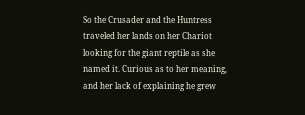So the Crusader and the Huntress traveled her lands on her Chariot looking for the giant reptile as she named it. Curious as to her meaning, and her lack of explaining he grew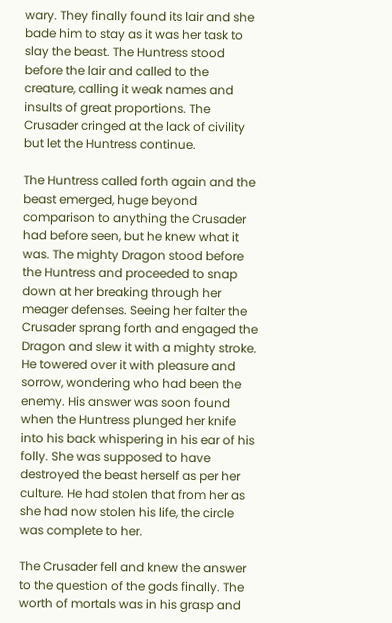wary. They finally found its lair and she bade him to stay as it was her task to slay the beast. The Huntress stood before the lair and called to the creature, calling it weak names and insults of great proportions. The Crusader cringed at the lack of civility but let the Huntress continue.

The Huntress called forth again and the beast emerged, huge beyond comparison to anything the Crusader had before seen, but he knew what it was. The mighty Dragon stood before the Huntress and proceeded to snap down at her breaking through her meager defenses. Seeing her falter the Crusader sprang forth and engaged the Dragon and slew it with a mighty stroke. He towered over it with pleasure and sorrow, wondering who had been the enemy. His answer was soon found when the Huntress plunged her knife into his back whispering in his ear of his folly. She was supposed to have destroyed the beast herself as per her culture. He had stolen that from her as she had now stolen his life, the circle was complete to her.

The Crusader fell and knew the answer to the question of the gods finally. The worth of mortals was in his grasp and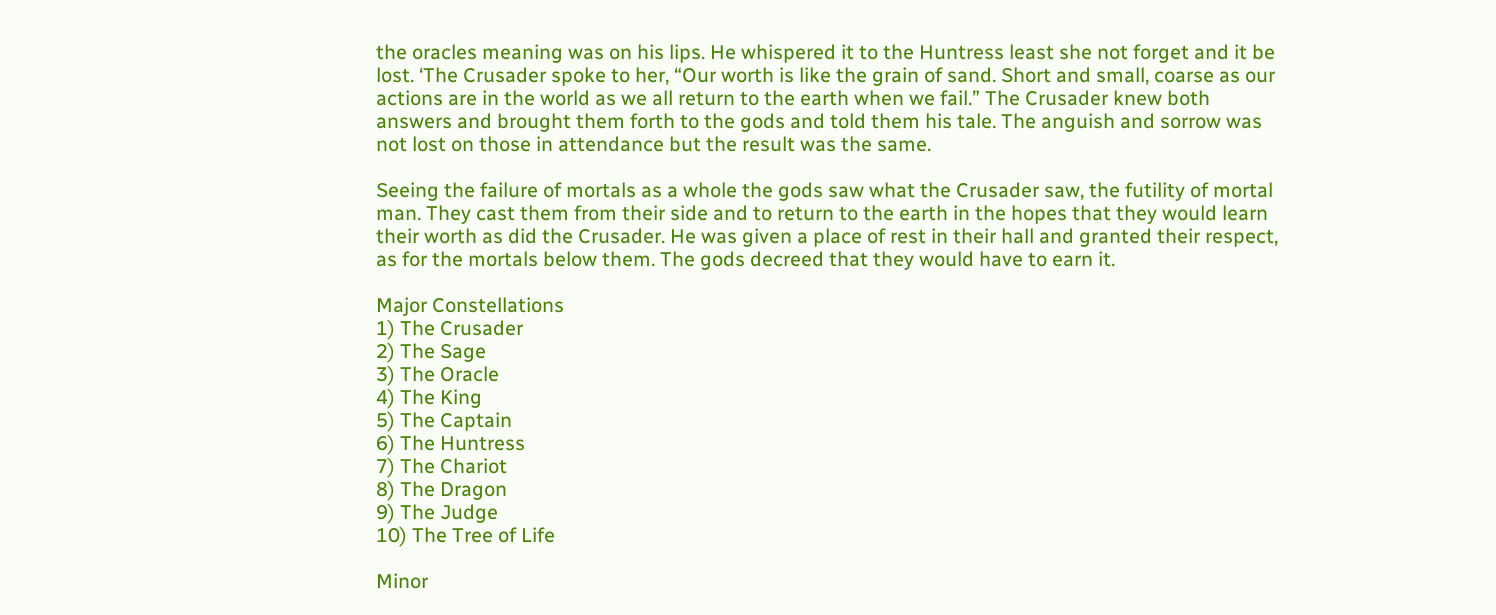the oracles meaning was on his lips. He whispered it to the Huntress least she not forget and it be lost. ‘The Crusader spoke to her, “Our worth is like the grain of sand. Short and small, coarse as our actions are in the world as we all return to the earth when we fail.” The Crusader knew both answers and brought them forth to the gods and told them his tale. The anguish and sorrow was not lost on those in attendance but the result was the same.

Seeing the failure of mortals as a whole the gods saw what the Crusader saw, the futility of mortal man. They cast them from their side and to return to the earth in the hopes that they would learn their worth as did the Crusader. He was given a place of rest in their hall and granted their respect, as for the mortals below them. The gods decreed that they would have to earn it.

Major Constellations
1) The Crusader
2) The Sage
3) The Oracle
4) The King
5) The Captain
6) The Huntress
7) The Chariot
8) The Dragon
9) The Judge
10) The Tree of Life

Minor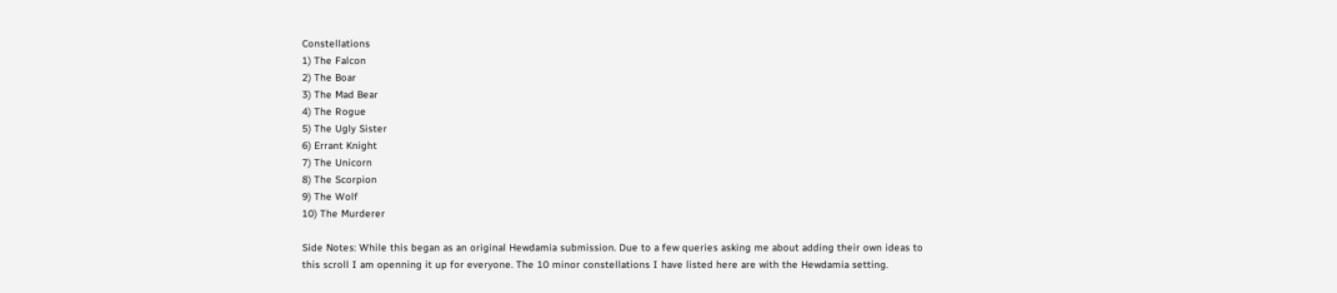Constellations
1) The Falcon
2) The Boar
3) The Mad Bear
4) The Rogue
5) The Ugly Sister
6) Errant Knight
7) The Unicorn
8) The Scorpion
9) The Wolf
10) The Murderer

Side Notes: While this began as an original Hewdamia submission. Due to a few queries asking me about adding their own ideas to this scroll I am openning it up for everyone. The 10 minor constellations I have listed here are with the Hewdamia setting.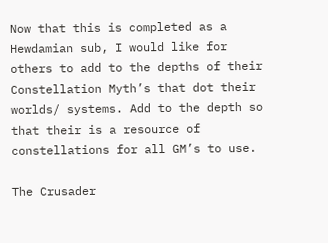Now that this is completed as a Hewdamian sub, I would like for others to add to the depths of their Constellation Myth’s that dot their worlds/ systems. Add to the depth so that their is a resource of constellations for all GM’s to use.

The Crusader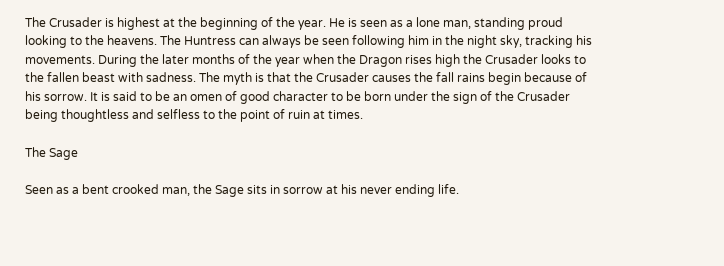The Crusader is highest at the beginning of the year. He is seen as a lone man, standing proud looking to the heavens. The Huntress can always be seen following him in the night sky, tracking his movements. During the later months of the year when the Dragon rises high the Crusader looks to the fallen beast with sadness. The myth is that the Crusader causes the fall rains begin because of his sorrow. It is said to be an omen of good character to be born under the sign of the Crusader being thoughtless and selfless to the point of ruin at times.

The Sage

Seen as a bent crooked man, the Sage sits in sorrow at his never ending life.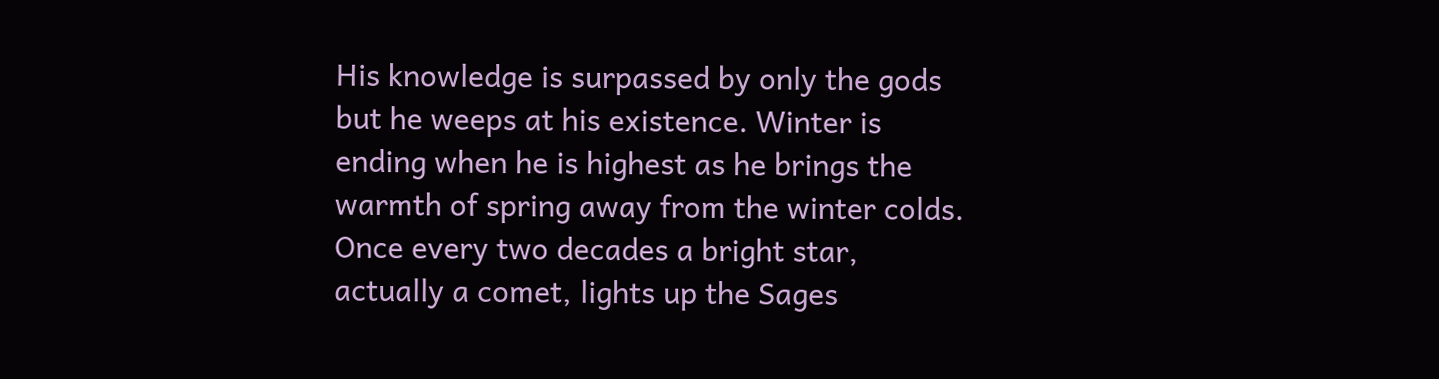His knowledge is surpassed by only the gods but he weeps at his existence. Winter is ending when he is highest as he brings the warmth of spring away from the winter colds. Once every two decades a bright star, actually a comet, lights up the Sages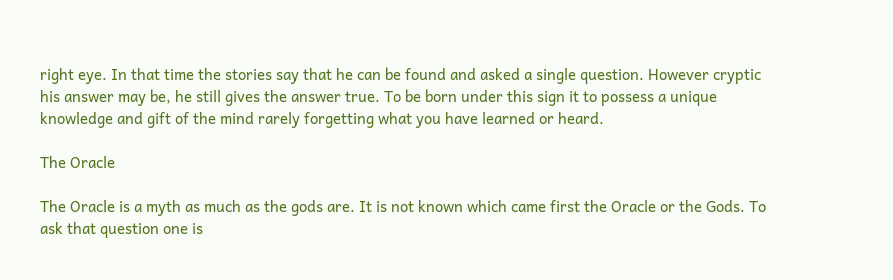right eye. In that time the stories say that he can be found and asked a single question. However cryptic his answer may be, he still gives the answer true. To be born under this sign it to possess a unique knowledge and gift of the mind rarely forgetting what you have learned or heard.

The Oracle

The Oracle is a myth as much as the gods are. It is not known which came first the Oracle or the Gods. To ask that question one is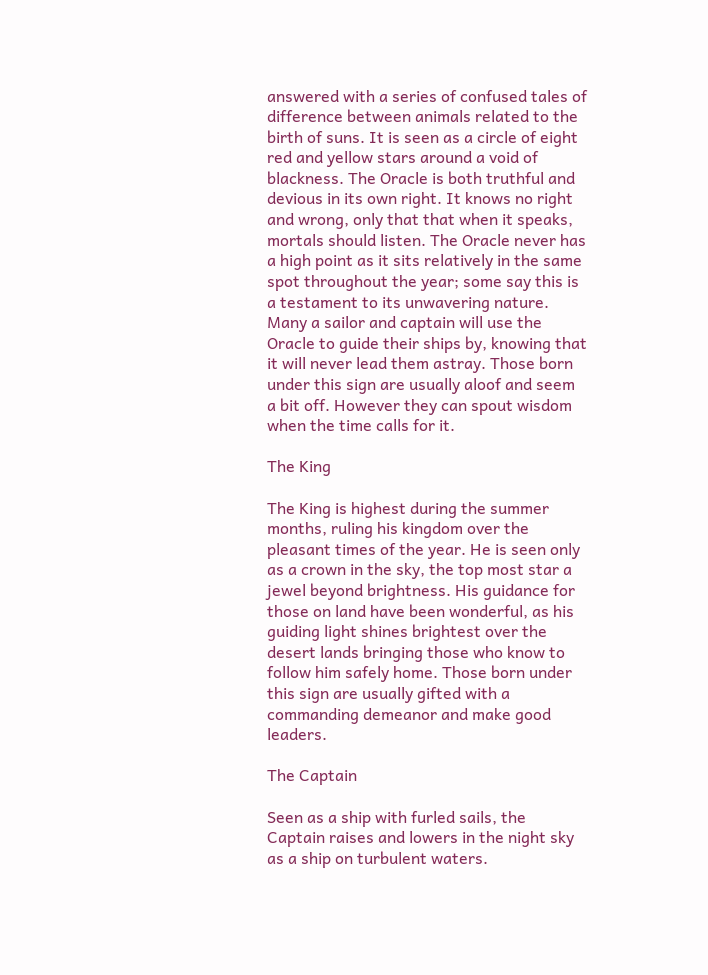answered with a series of confused tales of difference between animals related to the birth of suns. It is seen as a circle of eight red and yellow stars around a void of blackness. The Oracle is both truthful and devious in its own right. It knows no right and wrong, only that that when it speaks, mortals should listen. The Oracle never has a high point as it sits relatively in the same spot throughout the year; some say this is a testament to its unwavering nature. Many a sailor and captain will use the Oracle to guide their ships by, knowing that it will never lead them astray. Those born under this sign are usually aloof and seem a bit off. However they can spout wisdom when the time calls for it.

The King

The King is highest during the summer months, ruling his kingdom over the pleasant times of the year. He is seen only as a crown in the sky, the top most star a jewel beyond brightness. His guidance for those on land have been wonderful, as his guiding light shines brightest over the desert lands bringing those who know to follow him safely home. Those born under this sign are usually gifted with a commanding demeanor and make good leaders.

The Captain

Seen as a ship with furled sails, the Captain raises and lowers in the night sky as a ship on turbulent waters.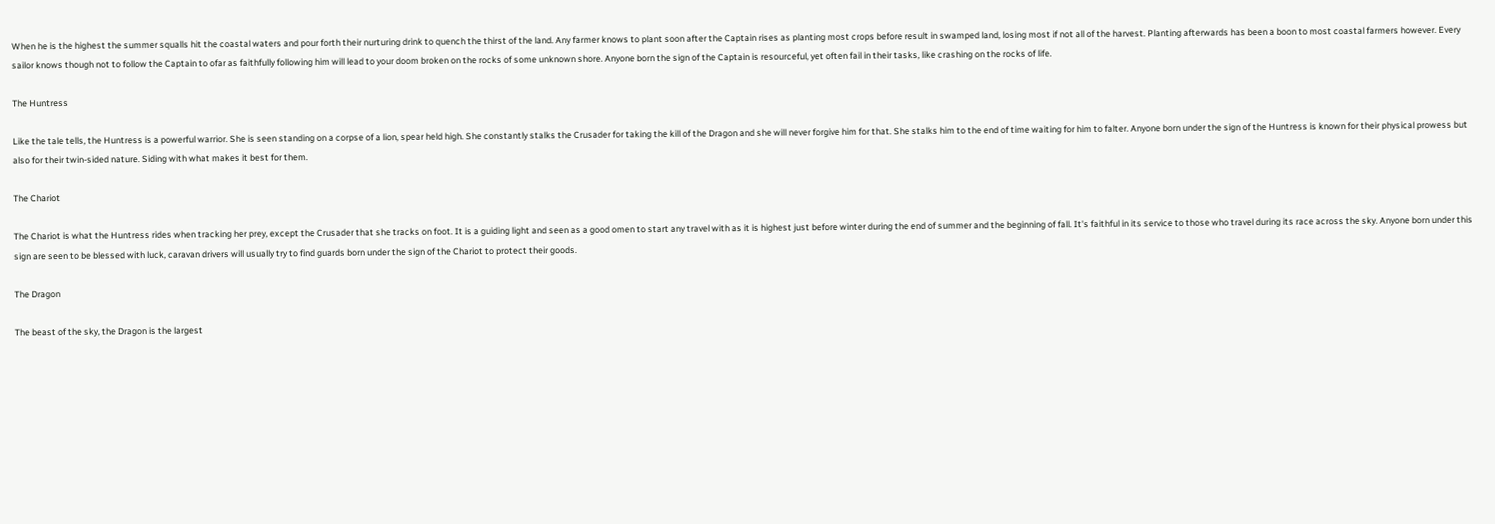When he is the highest the summer squalls hit the coastal waters and pour forth their nurturing drink to quench the thirst of the land. Any farmer knows to plant soon after the Captain rises as planting most crops before result in swamped land, losing most if not all of the harvest. Planting afterwards has been a boon to most coastal farmers however. Every sailor knows though not to follow the Captain to ofar as faithfully following him will lead to your doom broken on the rocks of some unknown shore. Anyone born the sign of the Captain is resourceful, yet often fail in their tasks, like crashing on the rocks of life.

The Huntress

Like the tale tells, the Huntress is a powerful warrior. She is seen standing on a corpse of a lion, spear held high. She constantly stalks the Crusader for taking the kill of the Dragon and she will never forgive him for that. She stalks him to the end of time waiting for him to falter. Anyone born under the sign of the Huntress is known for their physical prowess but also for their twin-sided nature. Siding with what makes it best for them.

The Chariot

The Chariot is what the Huntress rides when tracking her prey, except the Crusader that she tracks on foot. It is a guiding light and seen as a good omen to start any travel with as it is highest just before winter during the end of summer and the beginning of fall. It's faithful in its service to those who travel during its race across the sky. Anyone born under this sign are seen to be blessed with luck, caravan drivers will usually try to find guards born under the sign of the Chariot to protect their goods.

The Dragon

The beast of the sky, the Dragon is the largest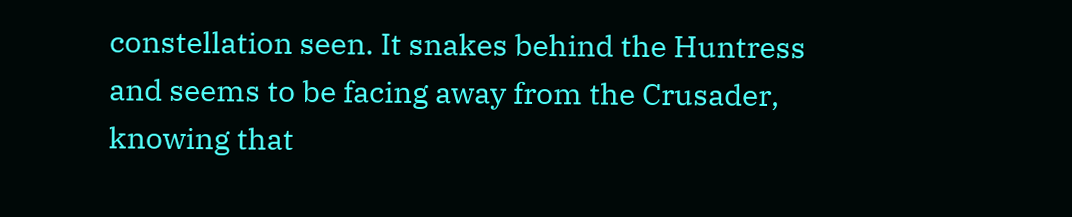constellation seen. It snakes behind the Huntress and seems to be facing away from the Crusader, knowing that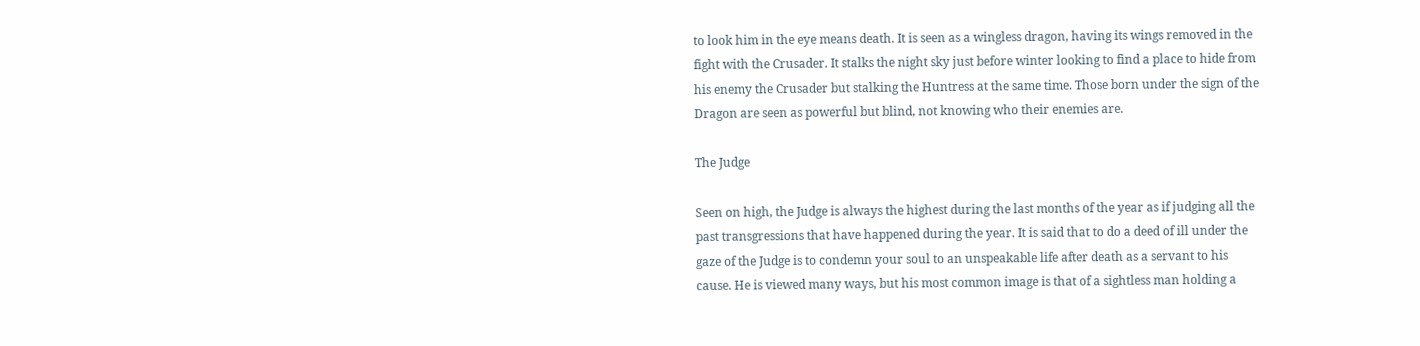to look him in the eye means death. It is seen as a wingless dragon, having its wings removed in the fight with the Crusader. It stalks the night sky just before winter looking to find a place to hide from his enemy the Crusader but stalking the Huntress at the same time. Those born under the sign of the Dragon are seen as powerful but blind, not knowing who their enemies are.

The Judge

Seen on high, the Judge is always the highest during the last months of the year as if judging all the past transgressions that have happened during the year. It is said that to do a deed of ill under the gaze of the Judge is to condemn your soul to an unspeakable life after death as a servant to his cause. He is viewed many ways, but his most common image is that of a sightless man holding a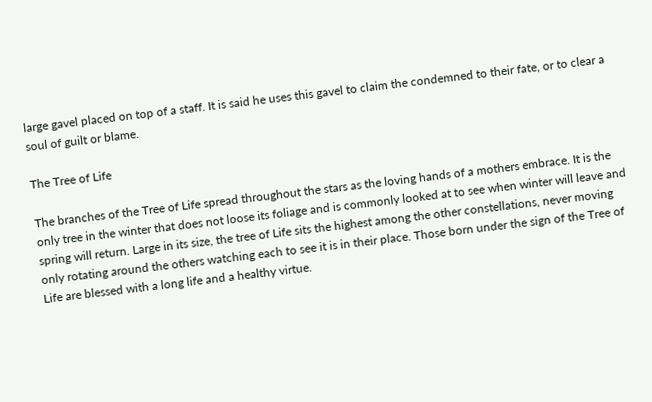large gavel placed on top of a staff. It is said he uses this gavel to claim the condemned to their fate, or to clear a soul of guilt or blame.

The Tree of Life

The branches of the Tree of Life spread throughout the stars as the loving hands of a mothers embrace. It is the only tree in the winter that does not loose its foliage and is commonly looked at to see when winter will leave and spring will return. Large in its size, the tree of Life sits the highest among the other constellations, never moving only rotating around the others watching each to see it is in their place. Those born under the sign of the Tree of Life are blessed with a long life and a healthy virtue.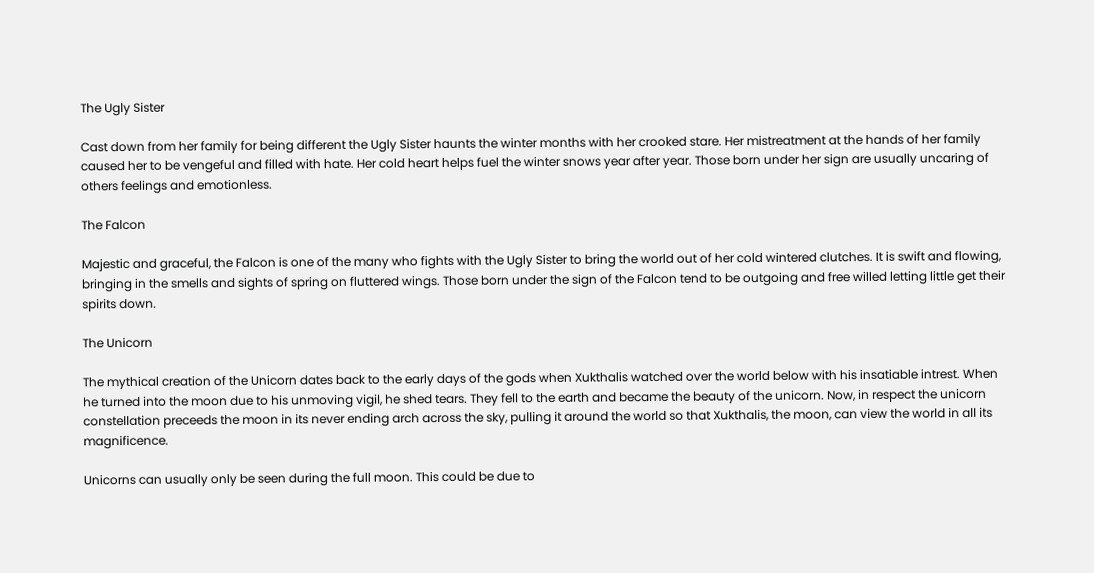The Ugly Sister

Cast down from her family for being different the Ugly Sister haunts the winter months with her crooked stare. Her mistreatment at the hands of her family caused her to be vengeful and filled with hate. Her cold heart helps fuel the winter snows year after year. Those born under her sign are usually uncaring of others feelings and emotionless.

The Falcon

Majestic and graceful, the Falcon is one of the many who fights with the Ugly Sister to bring the world out of her cold wintered clutches. It is swift and flowing, bringing in the smells and sights of spring on fluttered wings. Those born under the sign of the Falcon tend to be outgoing and free willed letting little get their spirits down.

The Unicorn

The mythical creation of the Unicorn dates back to the early days of the gods when Xukthalis watched over the world below with his insatiable intrest. When he turned into the moon due to his unmoving vigil, he shed tears. They fell to the earth and became the beauty of the unicorn. Now, in respect the unicorn constellation preceeds the moon in its never ending arch across the sky, pulling it around the world so that Xukthalis, the moon, can view the world in all its magnificence.

Unicorns can usually only be seen during the full moon. This could be due to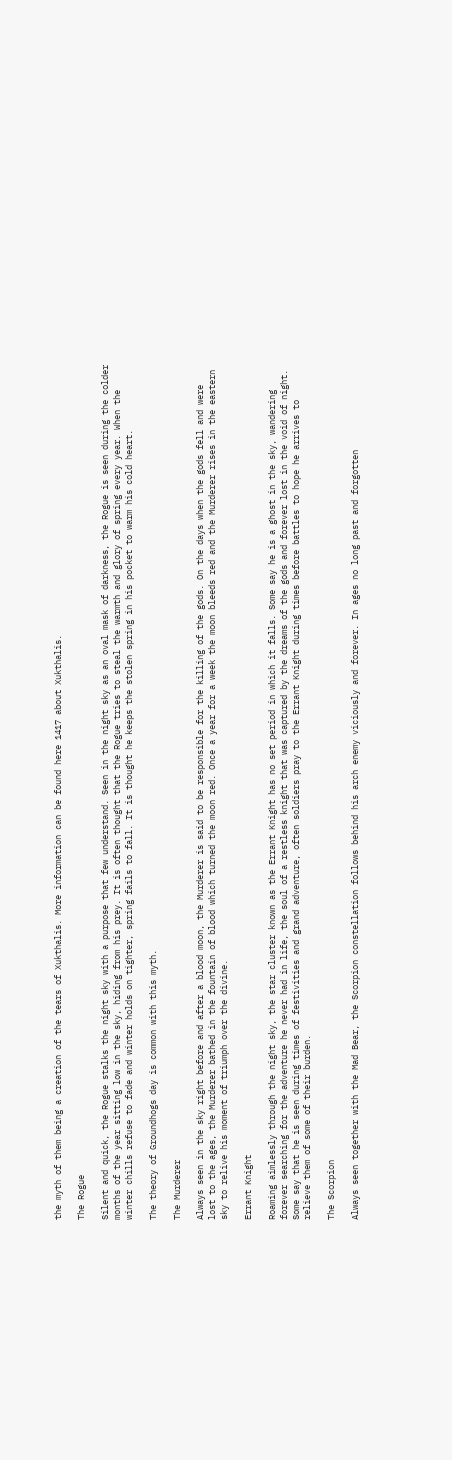the myth of them being a creation of the tears of Xukthalis. More information can be found here 1417 about Xukthalis.

The Rogue

Silent and quick, the Rogue stalks the night sky with a purpose that few understand. Seen in the night sky as an oval mask of darkness, the Rogue is seen during the colder months of the year sitting low in the sky, hiding from his prey. It is often thought that the Rogue tries to steal the warmth and glory of spring every year. When the winter chills refuse to fade and winter holds on tighter, spring fails to fall. It is thought he keeps the stolen spring in his pocket to warm his cold heart.

The theory of Groundhogs day is common with this myth.

The Murderer

Always seen in the sky right before and after a blood moon, the Murderer is said to be responsible for the killing of the gods. On the days when the gods fell and were lost to the ages, the Murderer bathed in the fountain of blood which turned the moon red. Once a year for a week the moon bleeds red and the Murderer rises in the eastern sky to relive his moment of triumph over the divine.

Errant Knight

Roaming aimlessly through the night sky, the star cluster known as the Errant Knight has no set period in which it falls. Some say he is a ghost in the sky, wandering forever searching for the adventure he never had in life, the soul of a restless knight that was captured by the dreams of the gods and forever lost in the void of night. Some say that he is seen during times of festivities and grand adventure, often soldiers pray to the Errant Knight during times before battles to hope he arrives to relieve them of some of their burden.

The Scorpion

Always seen together with the Mad Bear, the Scorpion constellation follows behind his arch enemy viciously and forever. In ages no long past and forgotten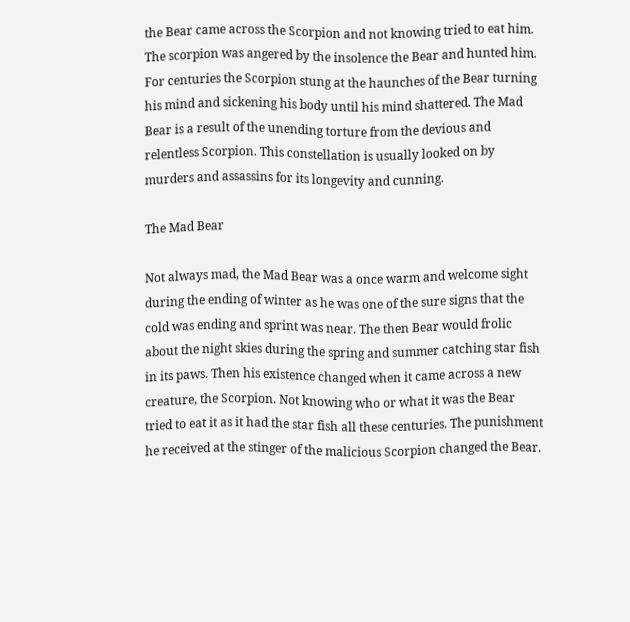the Bear came across the Scorpion and not knowing tried to eat him. The scorpion was angered by the insolence the Bear and hunted him. For centuries the Scorpion stung at the haunches of the Bear turning his mind and sickening his body until his mind shattered. The Mad Bear is a result of the unending torture from the devious and relentless Scorpion. This constellation is usually looked on by murders and assassins for its longevity and cunning.

The Mad Bear

Not always mad, the Mad Bear was a once warm and welcome sight during the ending of winter as he was one of the sure signs that the cold was ending and sprint was near. The then Bear would frolic about the night skies during the spring and summer catching star fish in its paws. Then his existence changed when it came across a new creature, the Scorpion. Not knowing who or what it was the Bear tried to eat it as it had the star fish all these centuries. The punishment he received at the stinger of the malicious Scorpion changed the Bear.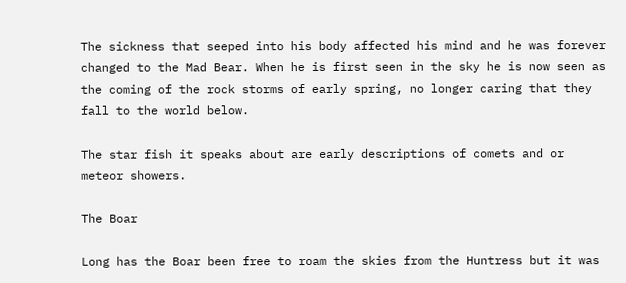The sickness that seeped into his body affected his mind and he was forever changed to the Mad Bear. When he is first seen in the sky he is now seen as the coming of the rock storms of early spring, no longer caring that they fall to the world below.

The star fish it speaks about are early descriptions of comets and or meteor showers.

The Boar

Long has the Boar been free to roam the skies from the Huntress but it was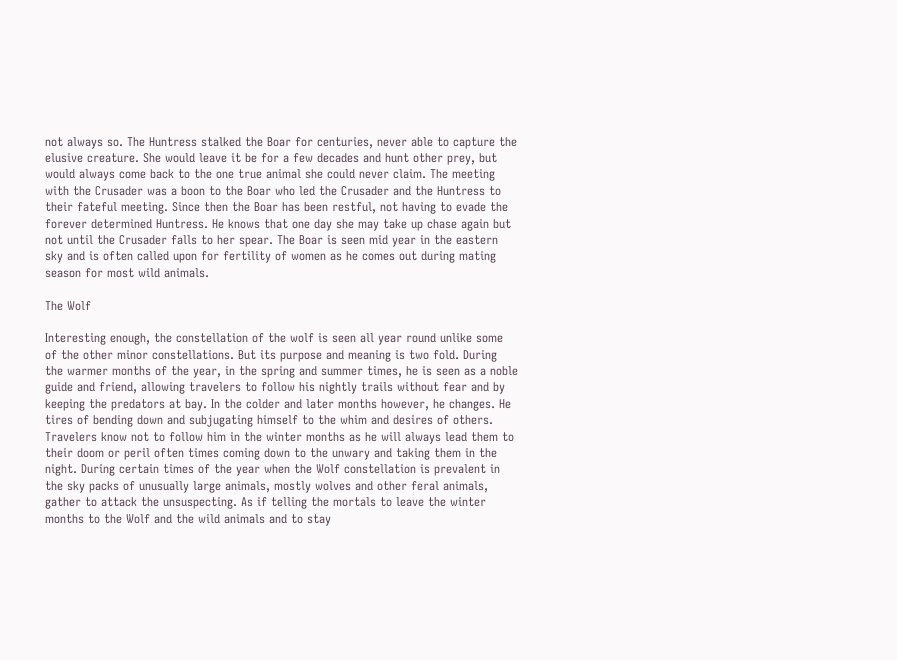not always so. The Huntress stalked the Boar for centuries, never able to capture the elusive creature. She would leave it be for a few decades and hunt other prey, but would always come back to the one true animal she could never claim. The meeting with the Crusader was a boon to the Boar who led the Crusader and the Huntress to their fateful meeting. Since then the Boar has been restful, not having to evade the forever determined Huntress. He knows that one day she may take up chase again but not until the Crusader falls to her spear. The Boar is seen mid year in the eastern sky and is often called upon for fertility of women as he comes out during mating season for most wild animals.

The Wolf

Interesting enough, the constellation of the wolf is seen all year round unlike some of the other minor constellations. But its purpose and meaning is two fold. During the warmer months of the year, in the spring and summer times, he is seen as a noble guide and friend, allowing travelers to follow his nightly trails without fear and by keeping the predators at bay. In the colder and later months however, he changes. He tires of bending down and subjugating himself to the whim and desires of others. Travelers know not to follow him in the winter months as he will always lead them to their doom or peril often times coming down to the unwary and taking them in the night. During certain times of the year when the Wolf constellation is prevalent in the sky packs of unusually large animals, mostly wolves and other feral animals, gather to attack the unsuspecting. As if telling the mortals to leave the winter months to the Wolf and the wild animals and to stay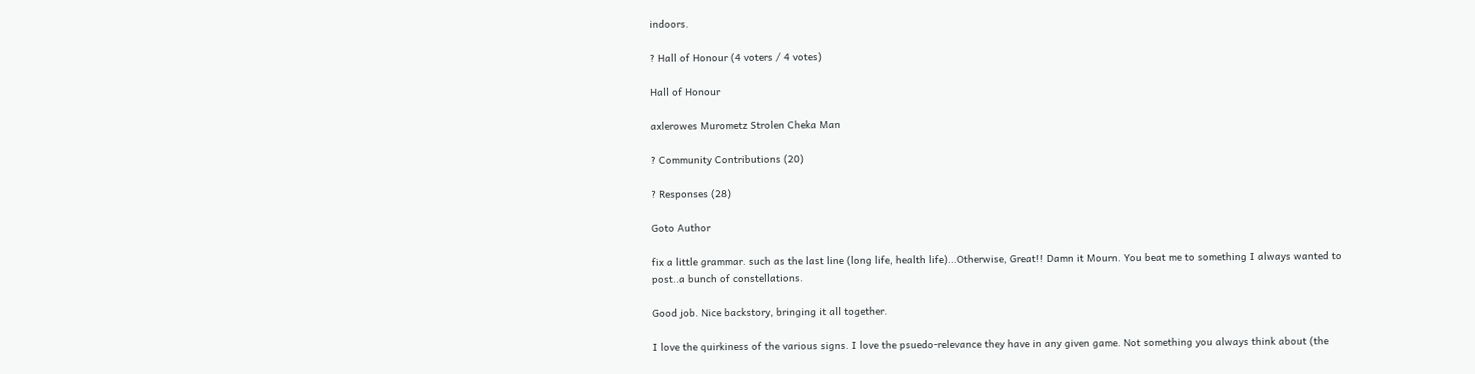indoors.

? Hall of Honour (4 voters / 4 votes)

Hall of Honour

axlerowes Murometz Strolen Cheka Man

? Community Contributions (20)

? Responses (28)

Goto Author

fix a little grammar. such as the last line (long life, health life)...Otherwise, Great!! Damn it Mourn. You beat me to something I always wanted to post..a bunch of constellations.

Good job. Nice backstory, bringing it all together.

I love the quirkiness of the various signs. I love the psuedo-relevance they have in any given game. Not something you always think about (the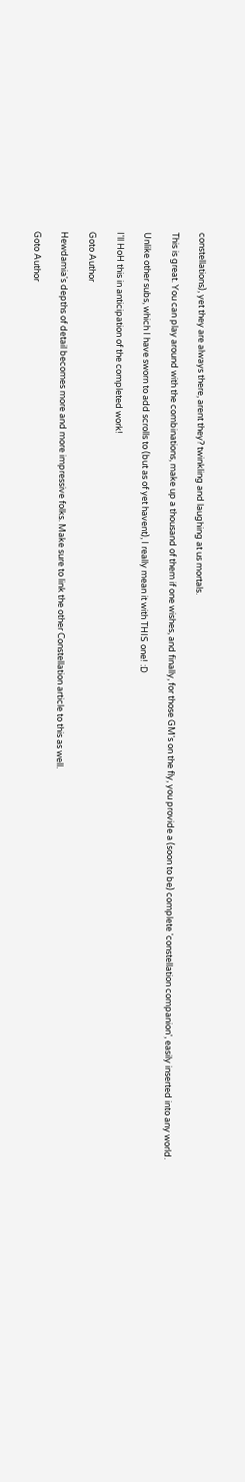constellations), yet they are always there, arent they? twinkling and laughing at us mortals.

This is great. You can play around with the combinations, make up a thousand of them if one wishes, and finally, for those GM's on the fly, you provide a (soon to be) complete 'constellation companion', easily inserted into any world.

Unlike other subs, which I have sworn to add scrolls to (but as of yet havent), I really mean it with THIS one! :D

I'll HoH this in anticipation of the completed work!

Goto Author

Hewdamia's depths of detail becomes more and more impressive folks. Make sure to link the other Constellation article to this as well.

Goto Author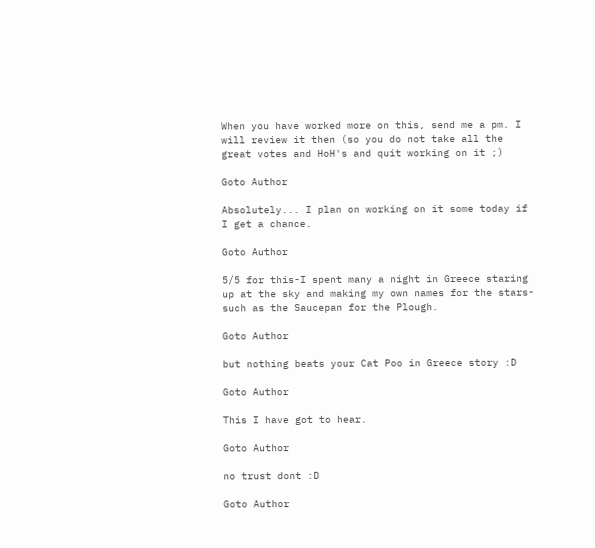When you have worked more on this, send me a pm. I will review it then (so you do not take all the great votes and HoH's and quit working on it ;)

Goto Author

Absolutely... I plan on working on it some today if I get a chance.

Goto Author

5/5 for this-I spent many a night in Greece staring up at the sky and making my own names for the stars-such as the Saucepan for the Plough.

Goto Author

but nothing beats your Cat Poo in Greece story :D

Goto Author

This I have got to hear.

Goto Author

no trust dont :D

Goto Author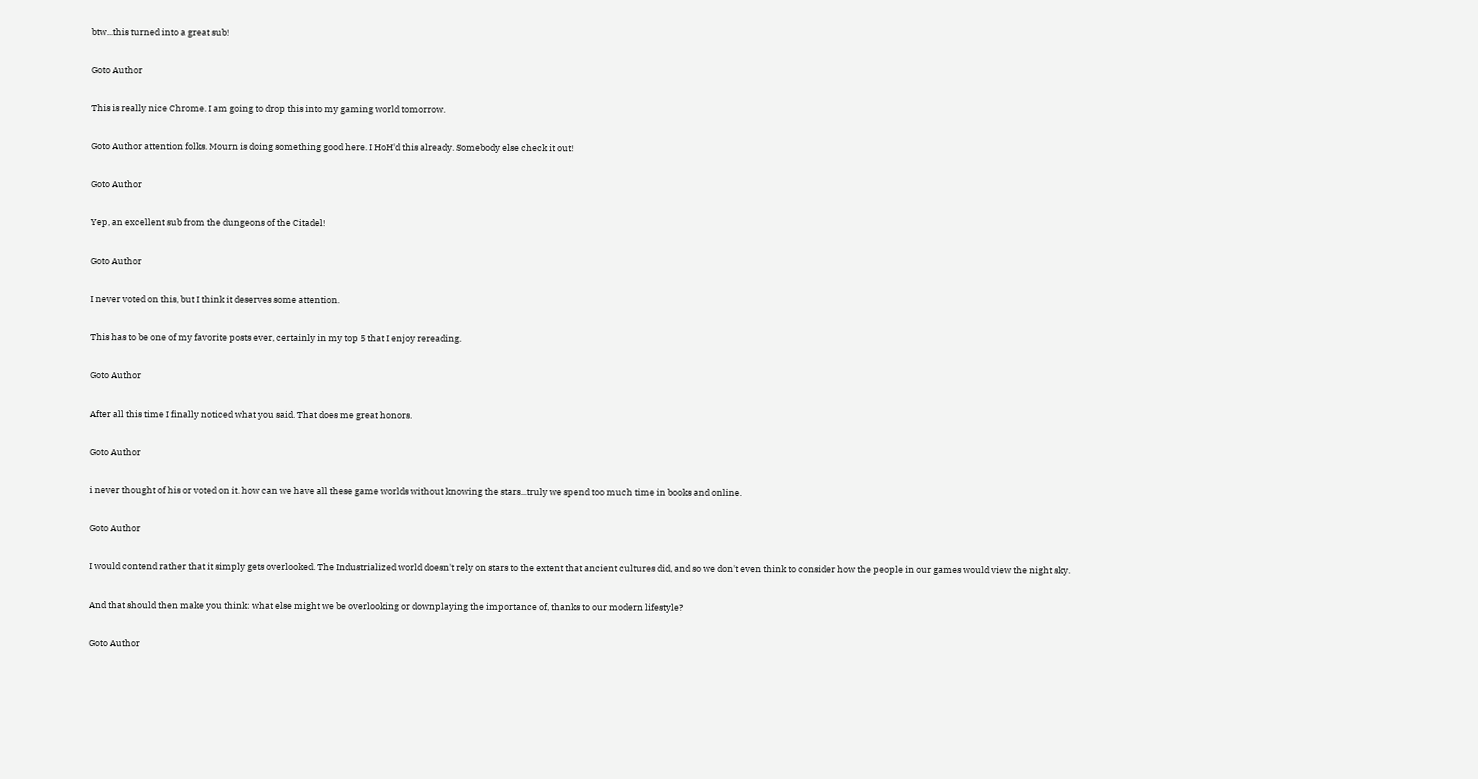btw...this turned into a great sub!

Goto Author

This is really nice Chrome. I am going to drop this into my gaming world tomorrow.

Goto Author attention folks. Mourn is doing something good here. I HoH'd this already. Somebody else check it out!

Goto Author

Yep, an excellent sub from the dungeons of the Citadel!

Goto Author

I never voted on this, but I think it deserves some attention.

This has to be one of my favorite posts ever, certainly in my top 5 that I enjoy rereading.

Goto Author

After all this time I finally noticed what you said. That does me great honors.

Goto Author

i never thought of his or voted on it. how can we have all these game worlds without knowing the stars...truly we spend too much time in books and online.

Goto Author

I would contend rather that it simply gets overlooked. The Industrialized world doesn't rely on stars to the extent that ancient cultures did, and so we don't even think to consider how the people in our games would view the night sky.

And that should then make you think: what else might we be overlooking or downplaying the importance of, thanks to our modern lifestyle?

Goto Author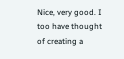Nice, very good. I too have thought of creating a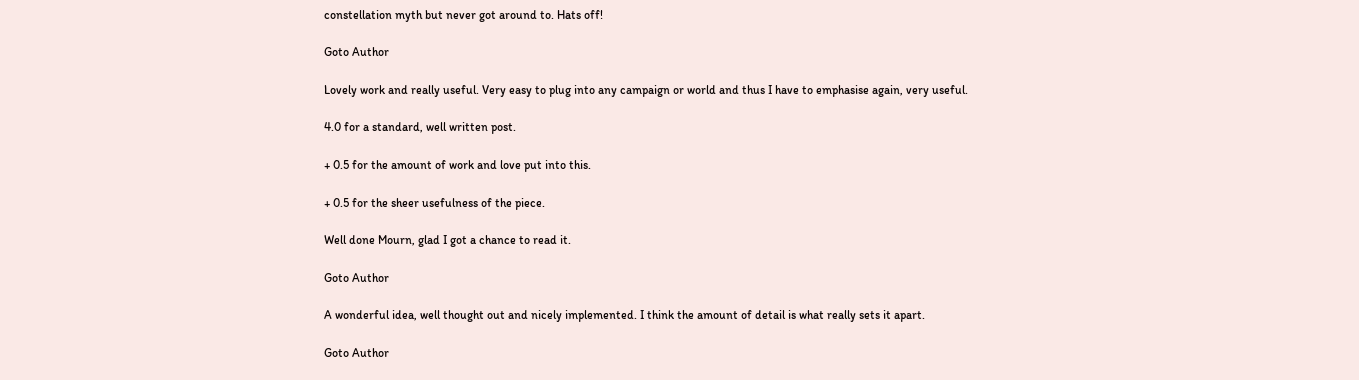constellation myth but never got around to. Hats off!

Goto Author

Lovely work and really useful. Very easy to plug into any campaign or world and thus I have to emphasise again, very useful.

4.0 for a standard, well written post.

+ 0.5 for the amount of work and love put into this.

+ 0.5 for the sheer usefulness of the piece.

Well done Mourn, glad I got a chance to read it.

Goto Author

A wonderful idea, well thought out and nicely implemented. I think the amount of detail is what really sets it apart.

Goto Author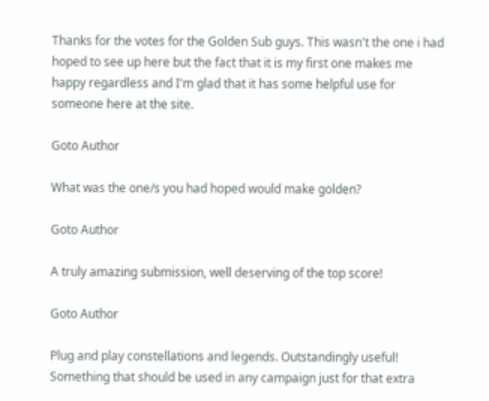Thanks for the votes for the Golden Sub guys. This wasn't the one i had hoped to see up here but the fact that it is my first one makes me happy regardless and I'm glad that it has some helpful use for someone here at the site.

Goto Author

What was the one/s you had hoped would make golden?

Goto Author

A truly amazing submission, well deserving of the top score!

Goto Author

Plug and play constellations and legends. Outstandingly useful! Something that should be used in any campaign just for that extra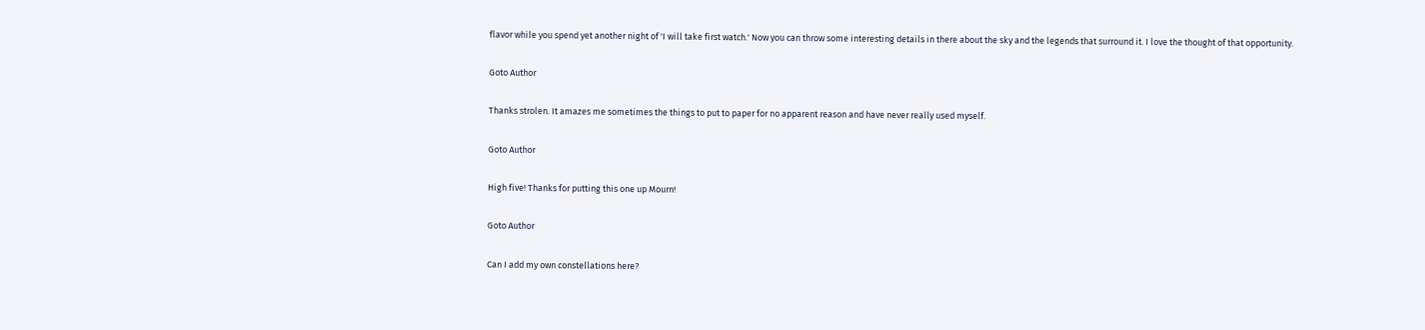flavor while you spend yet another night of 'I will take first watch.' Now you can throw some interesting details in there about the sky and the legends that surround it. I love the thought of that opportunity.

Goto Author

Thanks strolen. It amazes me sometimes the things to put to paper for no apparent reason and have never really used myself.

Goto Author

High five! Thanks for putting this one up Mourn!

Goto Author

Can I add my own constellations here?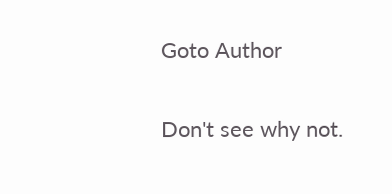Goto Author

Don't see why not.